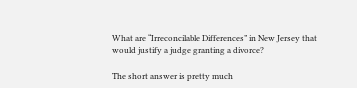What are “Irreconcilable Differences” in New Jersey that would justify a judge granting a divorce?

The short answer is pretty much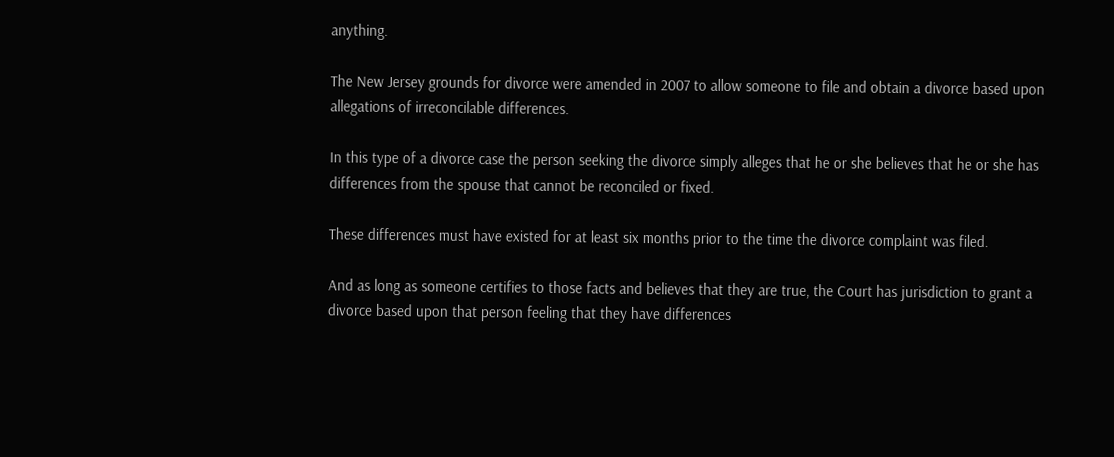anything.

The New Jersey grounds for divorce were amended in 2007 to allow someone to file and obtain a divorce based upon allegations of irreconcilable differences.

In this type of a divorce case the person seeking the divorce simply alleges that he or she believes that he or she has differences from the spouse that cannot be reconciled or fixed.

These differences must have existed for at least six months prior to the time the divorce complaint was filed.

And as long as someone certifies to those facts and believes that they are true, the Court has jurisdiction to grant a divorce based upon that person feeling that they have differences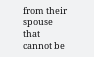from their spouse that cannot be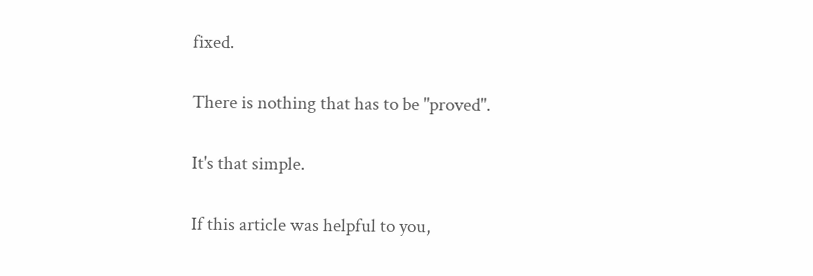fixed.

There is nothing that has to be "proved".

It's that simple.

If this article was helpful to you,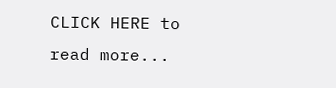CLICK HERE to read more...